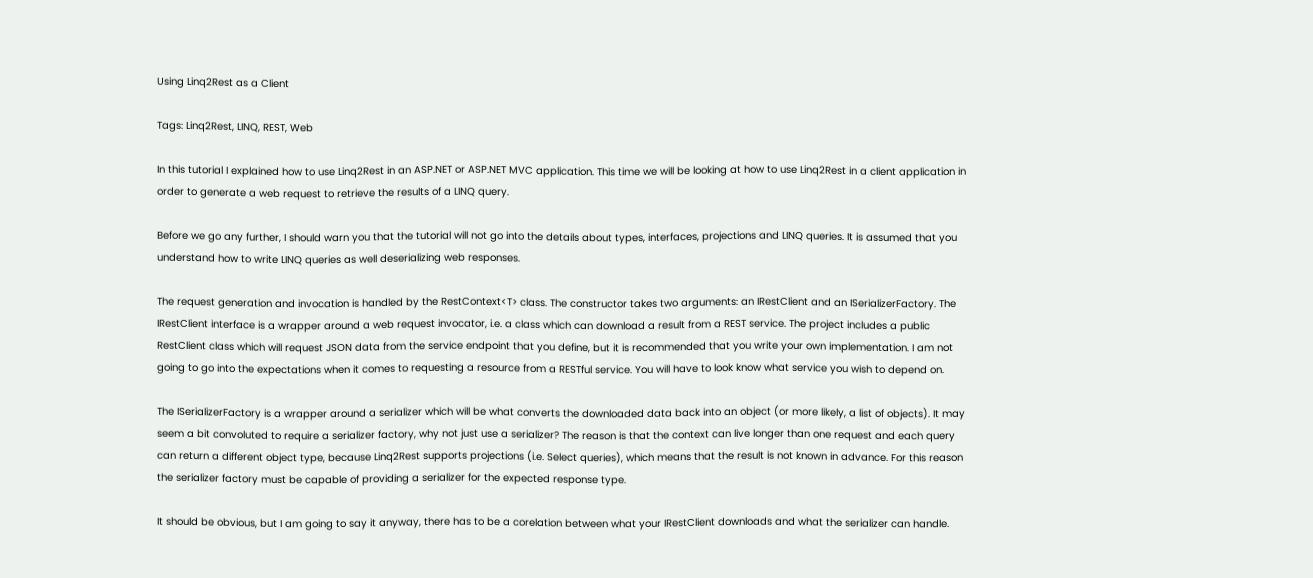Using Linq2Rest as a Client

Tags: Linq2Rest, LINQ, REST, Web

In this tutorial I explained how to use Linq2Rest in an ASP.NET or ASP.NET MVC application. This time we will be looking at how to use Linq2Rest in a client application in order to generate a web request to retrieve the results of a LINQ query.

Before we go any further, I should warn you that the tutorial will not go into the details about types, interfaces, projections and LINQ queries. It is assumed that you understand how to write LINQ queries as well deserializing web responses.

The request generation and invocation is handled by the RestContext<T> class. The constructor takes two arguments: an IRestClient and an ISerializerFactory. The IRestClient interface is a wrapper around a web request invocator, i.e. a class which can download a result from a REST service. The project includes a public RestClient class which will request JSON data from the service endpoint that you define, but it is recommended that you write your own implementation. I am not going to go into the expectations when it comes to requesting a resource from a RESTful service. You will have to look know what service you wish to depend on.

The ISerializerFactory is a wrapper around a serializer which will be what converts the downloaded data back into an object (or more likely, a list of objects). It may seem a bit convoluted to require a serializer factory, why not just use a serializer? The reason is that the context can live longer than one request and each query can return a different object type, because Linq2Rest supports projections (i.e. Select queries), which means that the result is not known in advance. For this reason the serializer factory must be capable of providing a serializer for the expected response type.

It should be obvious, but I am going to say it anyway, there has to be a corelation between what your IRestClient downloads and what the serializer can handle.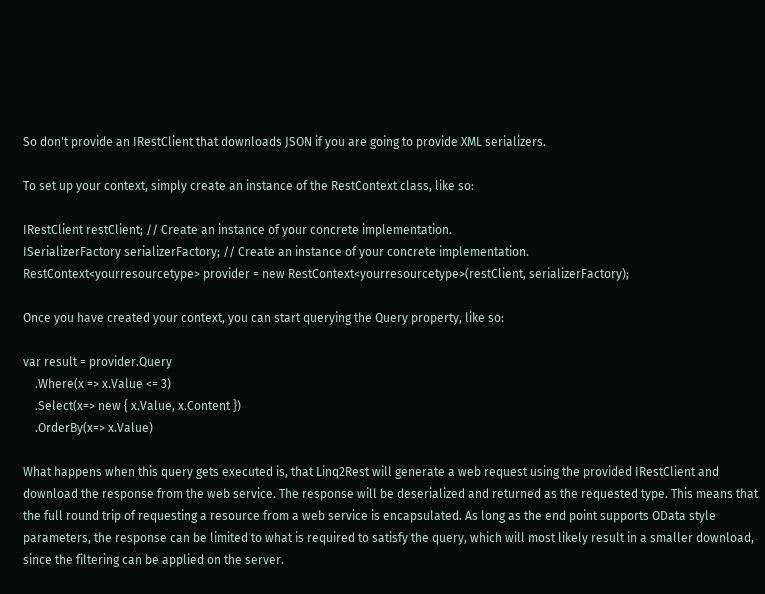So don't provide an IRestClient that downloads JSON if you are going to provide XML serializers.

To set up your context, simply create an instance of the RestContext class, like so:

IRestClient restClient; // Create an instance of your concrete implementation.
ISerializerFactory serializerFactory; // Create an instance of your concrete implementation.
RestContext<yourresourcetype> provider = new RestContext<yourresourcetype>(restClient, serializerFactory);

Once you have created your context, you can start querying the Query property, like so:

var result = provider.Query
    .Where(x => x.Value <= 3)
    .Select(x=> new { x.Value, x.Content })
    .OrderBy(x=> x.Value)

What happens when this query gets executed is, that Linq2Rest will generate a web request using the provided IRestClient and download the response from the web service. The response will be deserialized and returned as the requested type. This means that the full round trip of requesting a resource from a web service is encapsulated. As long as the end point supports OData style parameters, the response can be limited to what is required to satisfy the query, which will most likely result in a smaller download, since the filtering can be applied on the server.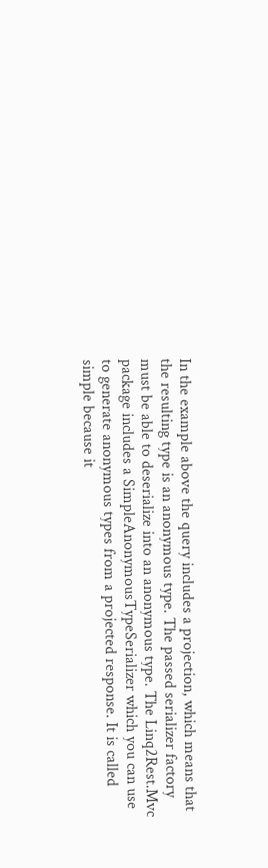In the example above the query includes a projection, which means that the resulting type is an anonymous type. The passed serializer factory must be able to deserialize into an anonymous type. The Linq2Rest.Mvc package includes a SimpleAnonymousTypeSerializer which you can use to generate anonymous types from a projected response. It is called simple because it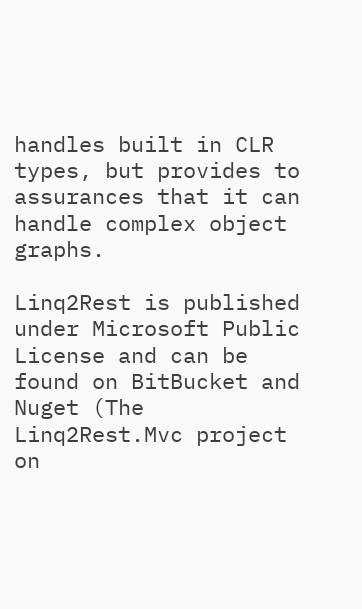handles built in CLR types, but provides to assurances that it can handle complex object graphs.

Linq2Rest is published under Microsoft Public License and can be found on BitBucket and Nuget (The Linq2Rest.Mvc project on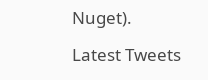Nuget).

Latest Tweets